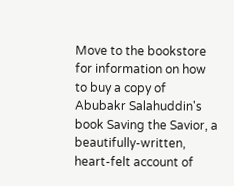Move to the bookstore for information on how to buy a copy of Abubakr Salahuddin's book Saving the Savior, a beautifully-written, heart-felt account of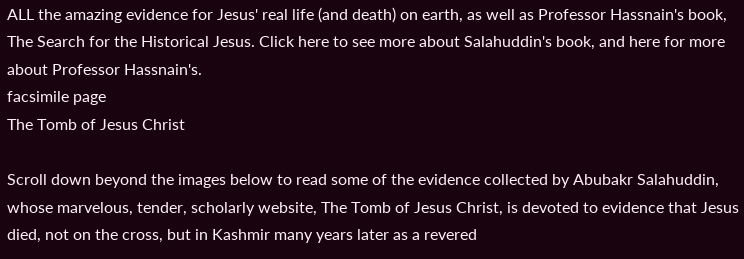ALL the amazing evidence for Jesus' real life (and death) on earth, as well as Professor Hassnain's book, The Search for the Historical Jesus. Click here to see more about Salahuddin's book, and here for more about Professor Hassnain's.
facsimile page
The Tomb of Jesus Christ

Scroll down beyond the images below to read some of the evidence collected by Abubakr Salahuddin, whose marvelous, tender, scholarly website, The Tomb of Jesus Christ, is devoted to evidence that Jesus died, not on the cross, but in Kashmir many years later as a revered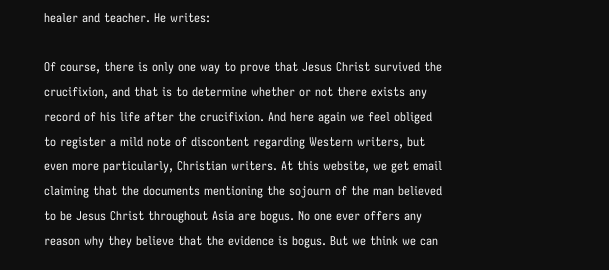healer and teacher. He writes:

Of course, there is only one way to prove that Jesus Christ survived the crucifixion, and that is to determine whether or not there exists any record of his life after the crucifixion. And here again we feel obliged to register a mild note of discontent regarding Western writers, but even more particularly, Christian writers. At this website, we get email claiming that the documents mentioning the sojourn of the man believed to be Jesus Christ throughout Asia are bogus. No one ever offers any reason why they believe that the evidence is bogus. But we think we can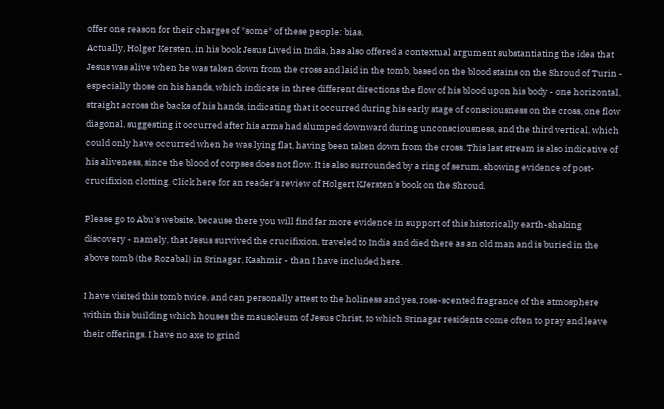offer one reason for their charges of *some* of these people: bias.
Actually, Holger Kersten, in his book Jesus Lived in India, has also offered a contextual argument substantiating the idea that Jesus was alive when he was taken down from the cross and laid in the tomb, based on the blood stains on the Shroud of Turin - especially those on his hands, which indicate in three different directions the flow of his blood upon his body - one horizontal, straight across the backs of his hands, indicating that it occurred during his early stage of consciousness on the cross, one flow diagonal, suggesting it occurred after his arms had slumped downward during unconsciousness, and the third vertical, which could only have occurred when he was lying flat, having been taken down from the cross. This last stream is also indicative of his aliveness, since the blood of corpses does not flow. It is also surrounded by a ring of serum, showing evidence of post-crucifixion clotting. Click here for an reader's review of Holgert KJersten's book on the Shroud.

Please go to Abu's website, because there you will find far more evidence in support of this historically earth-shaking discovery - namely, that Jesus survived the crucifixion, traveled to India and died there as an old man and is buried in the above tomb (the Rozabal) in Srinagar, Kashmir - than I have included here.

I have visited this tomb twice, and can personally attest to the holiness and yes, rose-scented fragrance of the atmosphere within this building which houses the mausoleum of Jesus Christ, to which Srinagar residents come often to pray and leave their offerings. I have no axe to grind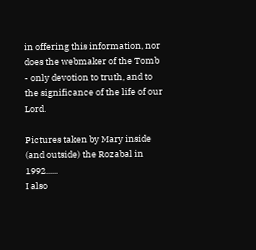in offering this information, nor does the webmaker of the Tomb - only devotion to truth, and to the significance of the life of our Lord.

Pictures taken by Mary inside (and outside) the Rozabal in 1992......
I also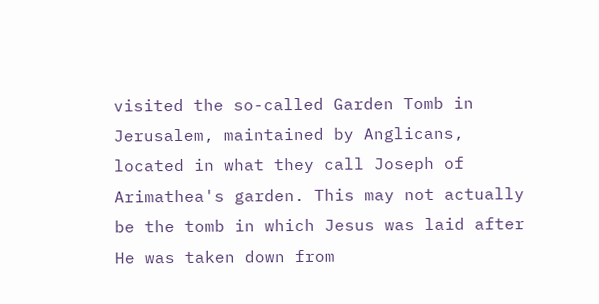visited the so-called Garden Tomb in Jerusalem, maintained by Anglicans, located in what they call Joseph of Arimathea's garden. This may not actually be the tomb in which Jesus was laid after He was taken down from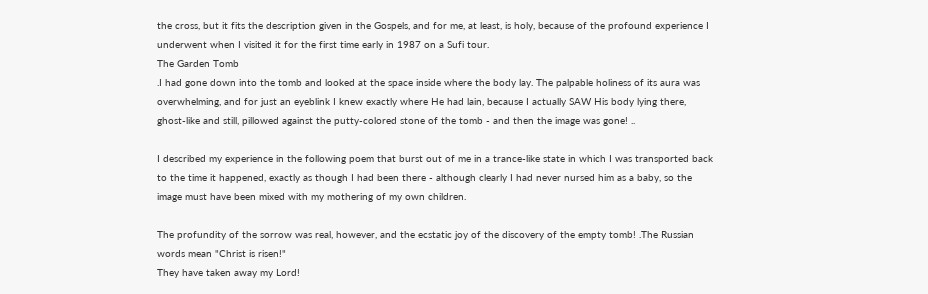the cross, but it fits the description given in the Gospels, and for me, at least, is holy, because of the profound experience I underwent when I visited it for the first time early in 1987 on a Sufi tour.
The Garden Tomb
.I had gone down into the tomb and looked at the space inside where the body lay. The palpable holiness of its aura was overwhelming, and for just an eyeblink I knew exactly where He had lain, because I actually SAW His body lying there, ghost-like and still, pillowed against the putty-colored stone of the tomb - and then the image was gone! ..

I described my experience in the following poem that burst out of me in a trance-like state in which I was transported back to the time it happened, exactly as though I had been there - although clearly I had never nursed him as a baby, so the image must have been mixed with my mothering of my own children.

The profundity of the sorrow was real, however, and the ecstatic joy of the discovery of the empty tomb! .The Russian words mean "Christ is risen!"
They have taken away my Lord!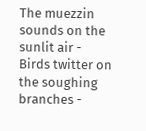The muezzin sounds on the sunlit air -
Birds twitter on the soughing branches -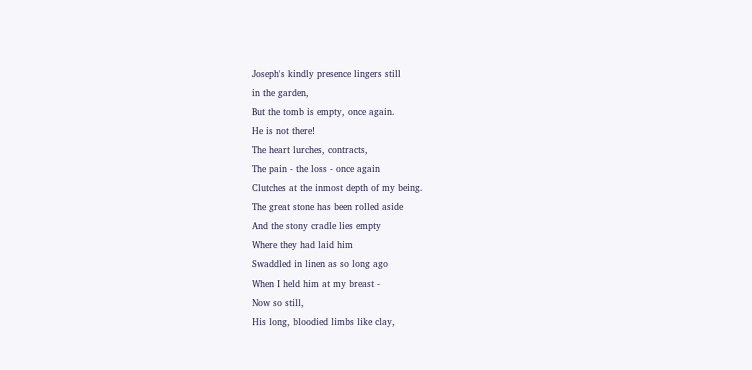Joseph's kindly presence lingers still
in the garden,
But the tomb is empty, once again.
He is not there!
The heart lurches, contracts,
The pain - the loss - once again
Clutches at the inmost depth of my being.
The great stone has been rolled aside
And the stony cradle lies empty
Where they had laid him
Swaddled in linen as so long ago
When I held him at my breast -
Now so still,
His long, bloodied limbs like clay,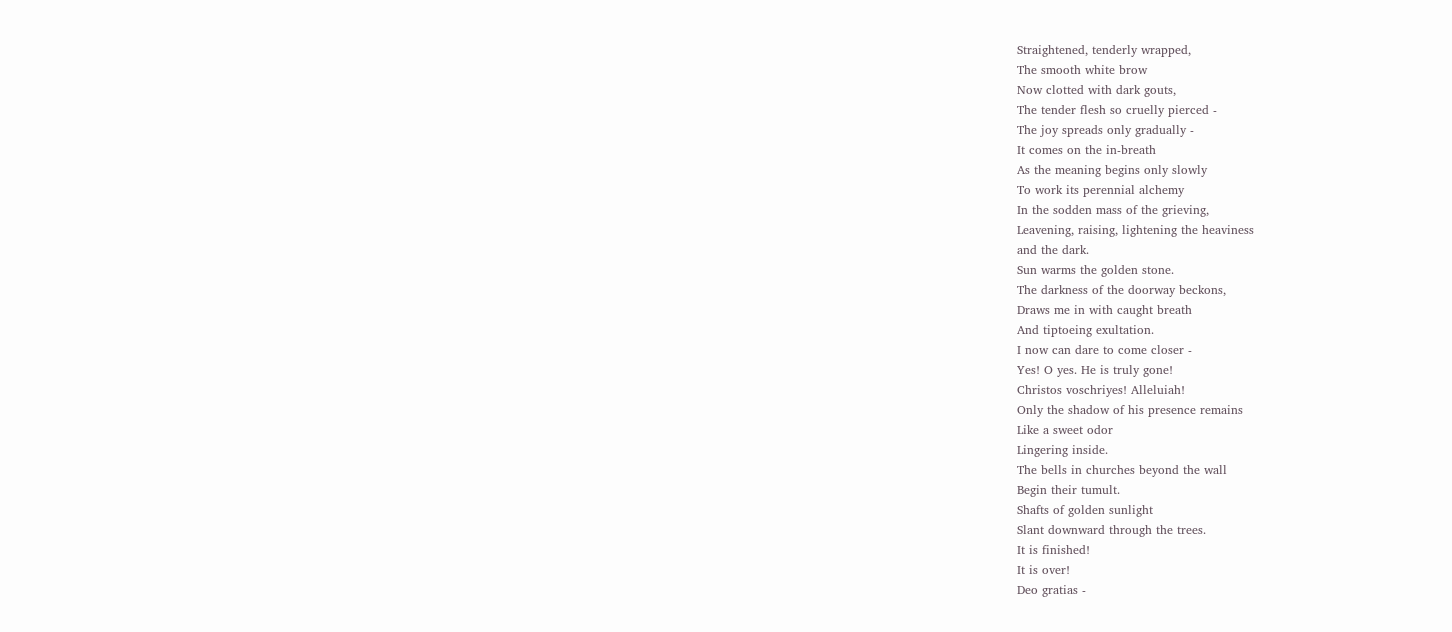Straightened, tenderly wrapped,
The smooth white brow
Now clotted with dark gouts,
The tender flesh so cruelly pierced -
The joy spreads only gradually -
It comes on the in-breath
As the meaning begins only slowly
To work its perennial alchemy
In the sodden mass of the grieving,
Leavening, raising, lightening the heaviness
and the dark.
Sun warms the golden stone.
The darkness of the doorway beckons,
Draws me in with caught breath
And tiptoeing exultation.
I now can dare to come closer -
Yes! O yes. He is truly gone!
Christos voschriyes! Alleluiah!
Only the shadow of his presence remains
Like a sweet odor
Lingering inside.
The bells in churches beyond the wall
Begin their tumult.
Shafts of golden sunlight
Slant downward through the trees.
It is finished!
It is over!
Deo gratias -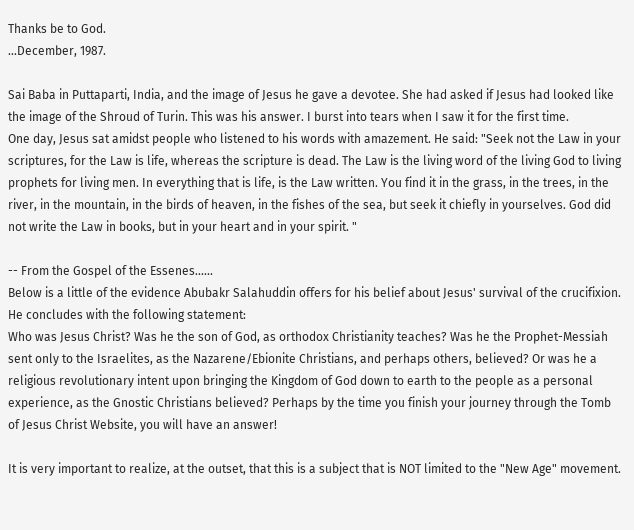Thanks be to God.
...December, 1987.

Sai Baba in Puttaparti, India, and the image of Jesus he gave a devotee. She had asked if Jesus had looked like the image of the Shroud of Turin. This was his answer. I burst into tears when I saw it for the first time.
One day, Jesus sat amidst people who listened to his words with amazement. He said: "Seek not the Law in your scriptures, for the Law is life, whereas the scripture is dead. The Law is the living word of the living God to living prophets for living men. In everything that is life, is the Law written. You find it in the grass, in the trees, in the river, in the mountain, in the birds of heaven, in the fishes of the sea, but seek it chiefly in yourselves. God did not write the Law in books, but in your heart and in your spirit. "

-- From the Gospel of the Essenes......
Below is a little of the evidence Abubakr Salahuddin offers for his belief about Jesus' survival of the crucifixion. He concludes with the following statement:
Who was Jesus Christ? Was he the son of God, as orthodox Christianity teaches? Was he the Prophet-Messiah sent only to the Israelites, as the Nazarene/Ebionite Christians, and perhaps others, believed? Or was he a religious revolutionary intent upon bringing the Kingdom of God down to earth to the people as a personal experience, as the Gnostic Christians believed? Perhaps by the time you finish your journey through the Tomb of Jesus Christ Website, you will have an answer!

It is very important to realize, at the outset, that this is a subject that is NOT limited to the "New Age" movement.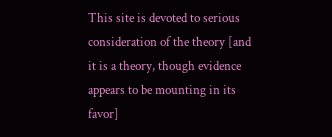This site is devoted to serious consideration of the theory [and it is a theory, though evidence appears to be mounting in its favor]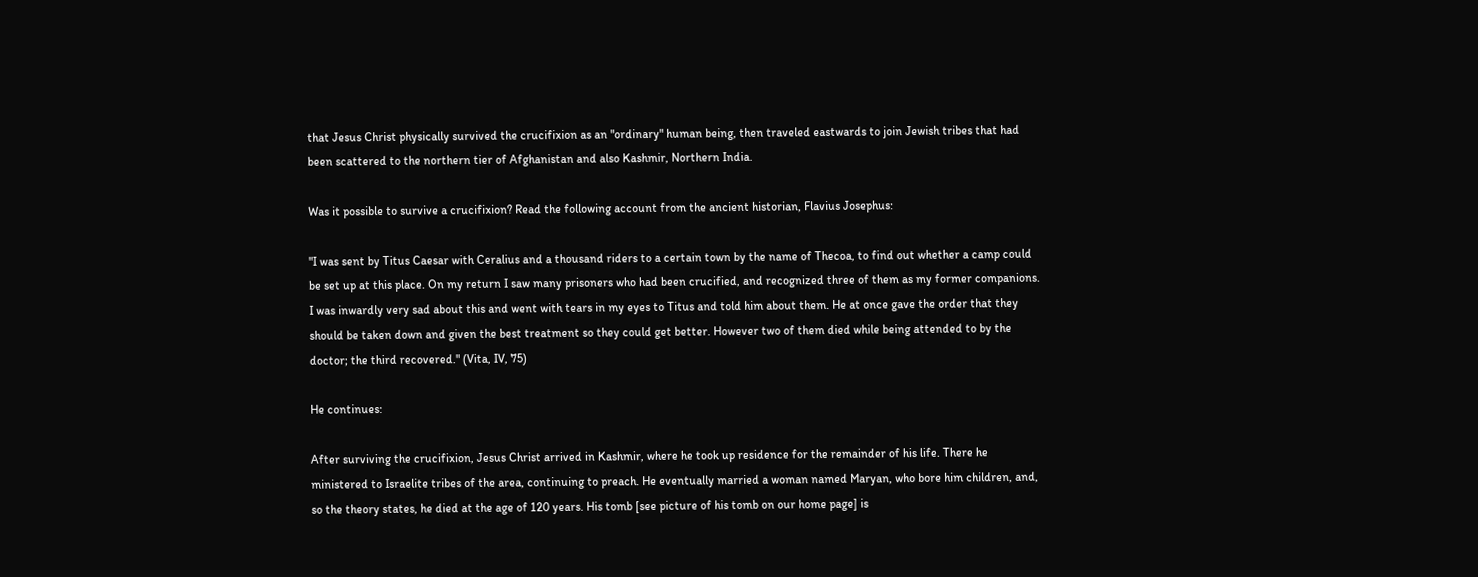that Jesus Christ physically survived the crucifixion as an "ordinary" human being, then traveled eastwards to join Jewish tribes that had been scattered to the northern tier of Afghanistan and also Kashmir, Northern India.

Was it possible to survive a crucifixion? Read the following account from the ancient historian, Flavius Josephus:

"I was sent by Titus Caesar with Ceralius and a thousand riders to a certain town by the name of Thecoa, to find out whether a camp could be set up at this place. On my return I saw many prisoners who had been crucified, and recognized three of them as my former companions. I was inwardly very sad about this and went with tears in my eyes to Titus and told him about them. He at once gave the order that they should be taken down and given the best treatment so they could get better. However two of them died while being attended to by the doctor; the third recovered." (Vita, IV, 75)

He continues:

After surviving the crucifixion, Jesus Christ arrived in Kashmir, where he took up residence for the remainder of his life. There he ministered to Israelite tribes of the area, continuing to preach. He eventually married a woman named Maryan, who bore him children, and, so the theory states, he died at the age of 120 years. His tomb [see picture of his tomb on our home page] is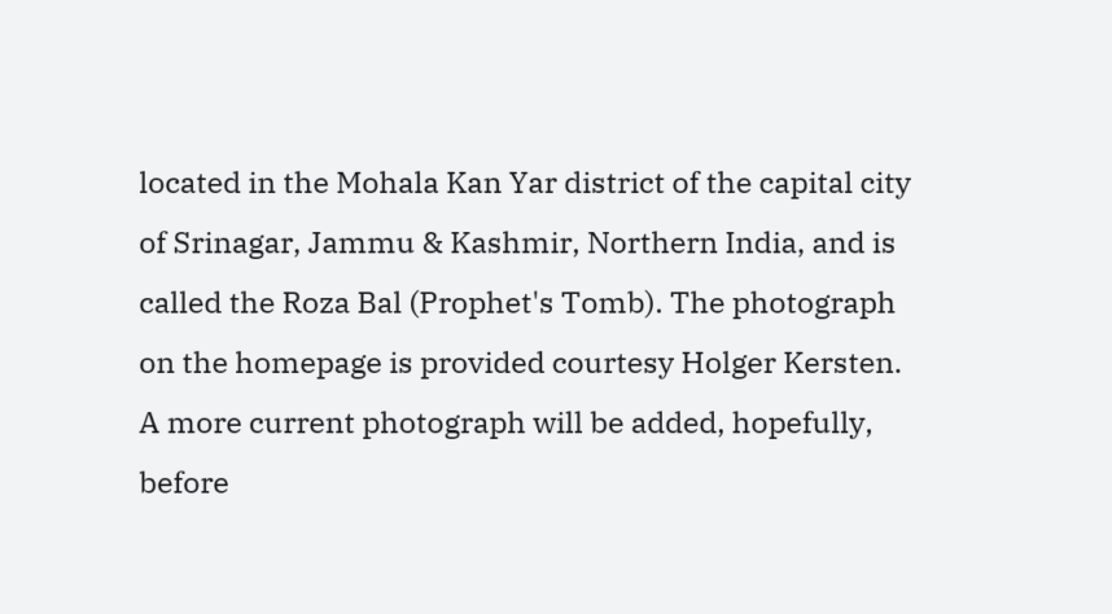located in the Mohala Kan Yar district of the capital city of Srinagar, Jammu & Kashmir, Northern India, and is called the Roza Bal (Prophet's Tomb). The photograph on the homepage is provided courtesy Holger Kersten. A more current photograph will be added, hopefully, before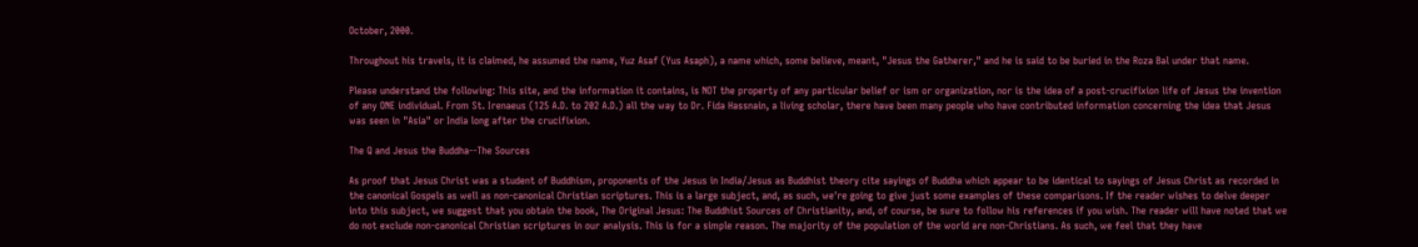October, 2000.

Throughout his travels, it is claimed, he assumed the name, Yuz Asaf (Yus Asaph), a name which, some believe, meant, "Jesus the Gatherer," and he is said to be buried in the Roza Bal under that name.

Please understand the following: This site, and the information it contains, is NOT the property of any particular belief or ism or organization, nor is the idea of a post-crucifixion life of Jesus the invention of any ONE individual. From St. Irenaeus (125 A.D. to 202 A.D.) all the way to Dr. Fida Hassnain, a living scholar, there have been many people who have contributed information concerning the idea that Jesus was seen in "Asia" or India long after the crucifixion.

The Q and Jesus the Buddha--The Sources

As proof that Jesus Christ was a student of Buddhism, proponents of the Jesus in India/Jesus as Buddhist theory cite sayings of Buddha which appear to be identical to sayings of Jesus Christ as recorded in the canonical Gospels as well as non-canonical Christian scriptures. This is a large subject, and, as such, we're going to give just some examples of these comparisons. If the reader wishes to delve deeper into this subject, we suggest that you obtain the book, The Original Jesus: The Buddhist Sources of Christianity, and, of course, be sure to follow his references if you wish. The reader will have noted that we do not exclude non-canonical Christian scriptures in our analysis. This is for a simple reason. The majority of the population of the world are non-Christians. As such, we feel that they have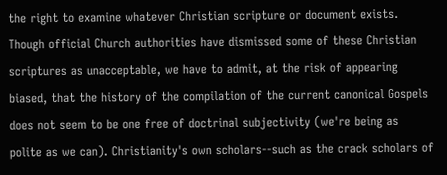the right to examine whatever Christian scripture or document exists. Though official Church authorities have dismissed some of these Christian scriptures as unacceptable, we have to admit, at the risk of appearing biased, that the history of the compilation of the current canonical Gospels does not seem to be one free of doctrinal subjectivity (we're being as polite as we can). Christianity's own scholars--such as the crack scholars of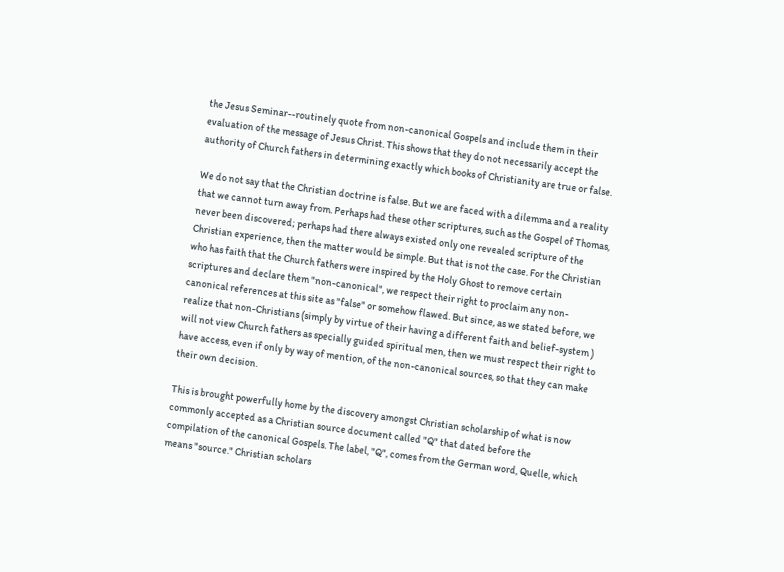the Jesus Seminar--routinely quote from non-canonical Gospels and include them in their evaluation of the message of Jesus Christ. This shows that they do not necessarily accept the authority of Church fathers in determining exactly which books of Christianity are true or false.

We do not say that the Christian doctrine is false. But we are faced with a dilemma and a reality that we cannot turn away from. Perhaps had these other scriptures, such as the Gospel of Thomas, never been discovered; perhaps had there always existed only one revealed scripture of the Christian experience, then the matter would be simple. But that is not the case. For the Christian who has faith that the Church fathers were inspired by the Holy Ghost to remove certain scriptures and declare them "non-canonical", we respect their right to proclaim any non-canonical references at this site as "false" or somehow flawed. But since, as we stated before, we realize that non-Christians (simply by virtue of their having a different faith and belief-system ) will not view Church fathers as specially guided spiritual men, then we must respect their right to have access, even if only by way of mention, of the non-canonical sources, so that they can make their own decision.

This is brought powerfully home by the discovery amongst Christian scholarship of what is now commonly accepted as a Christian source document called "Q" that dated before the compilation of the canonical Gospels. The label, "Q", comes from the German word, Quelle, which means "source." Christian scholars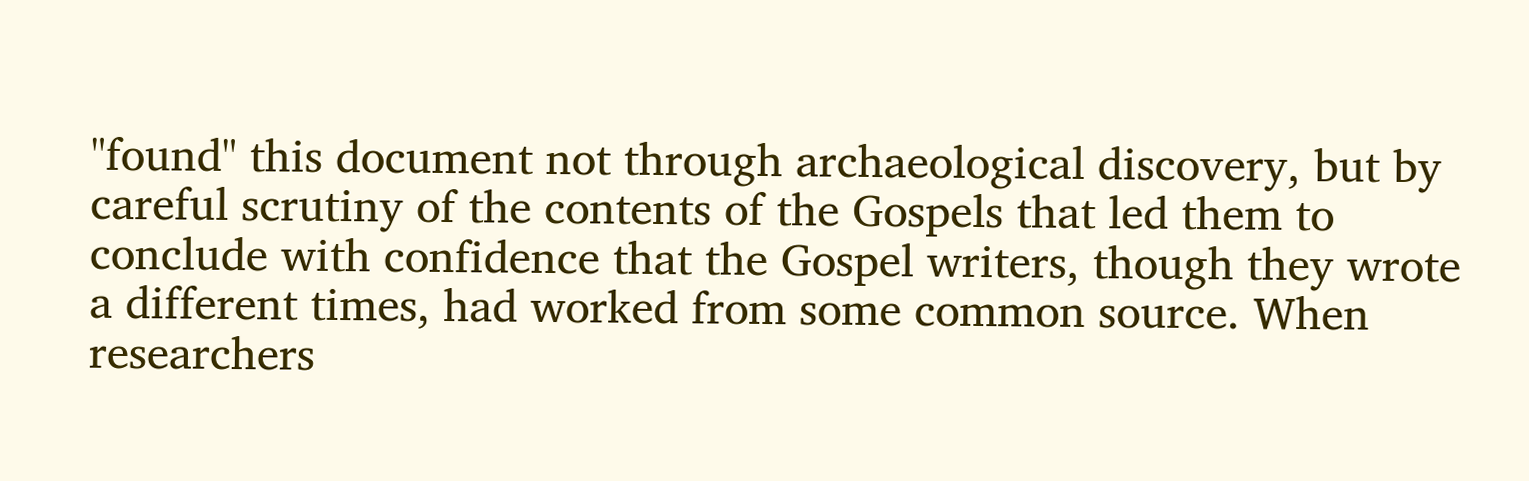"found" this document not through archaeological discovery, but by careful scrutiny of the contents of the Gospels that led them to conclude with confidence that the Gospel writers, though they wrote a different times, had worked from some common source. When researchers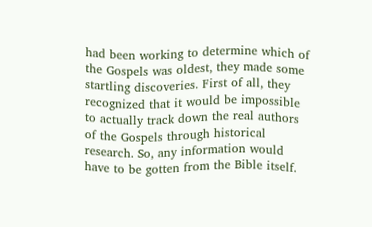had been working to determine which of the Gospels was oldest, they made some startling discoveries. First of all, they recognized that it would be impossible to actually track down the real authors of the Gospels through historical research. So, any information would have to be gotten from the Bible itself.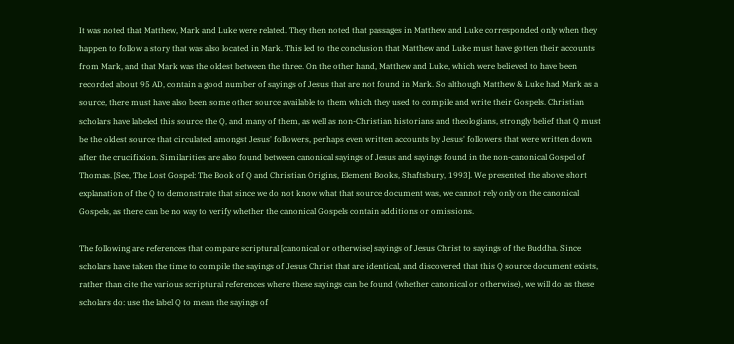It was noted that Matthew, Mark and Luke were related. They then noted that passages in Matthew and Luke corresponded only when they happen to follow a story that was also located in Mark. This led to the conclusion that Matthew and Luke must have gotten their accounts from Mark, and that Mark was the oldest between the three. On the other hand, Matthew and Luke, which were believed to have been recorded about 95 AD, contain a good number of sayings of Jesus that are not found in Mark. So although Matthew & Luke had Mark as a source, there must have also been some other source available to them which they used to compile and write their Gospels. Christian scholars have labeled this source the Q, and many of them, as well as non-Christian historians and theologians, strongly belief that Q must be the oldest source that circulated amongst Jesus' followers, perhaps even written accounts by Jesus' followers that were written down after the crucifixion. Similarities are also found between canonical sayings of Jesus and sayings found in the non-canonical Gospel of Thomas. [See, The Lost Gospel: The Book of Q and Christian Origins, Element Books, Shaftsbury, 1993]. We presented the above short explanation of the Q to demonstrate that since we do not know what that source document was, we cannot rely only on the canonical Gospels, as there can be no way to verify whether the canonical Gospels contain additions or omissions.

The following are references that compare scriptural [canonical or otherwise] sayings of Jesus Christ to sayings of the Buddha. Since scholars have taken the time to compile the sayings of Jesus Christ that are identical, and discovered that this Q source document exists, rather than cite the various scriptural references where these sayings can be found (whether canonical or otherwise), we will do as these scholars do: use the label Q to mean the sayings of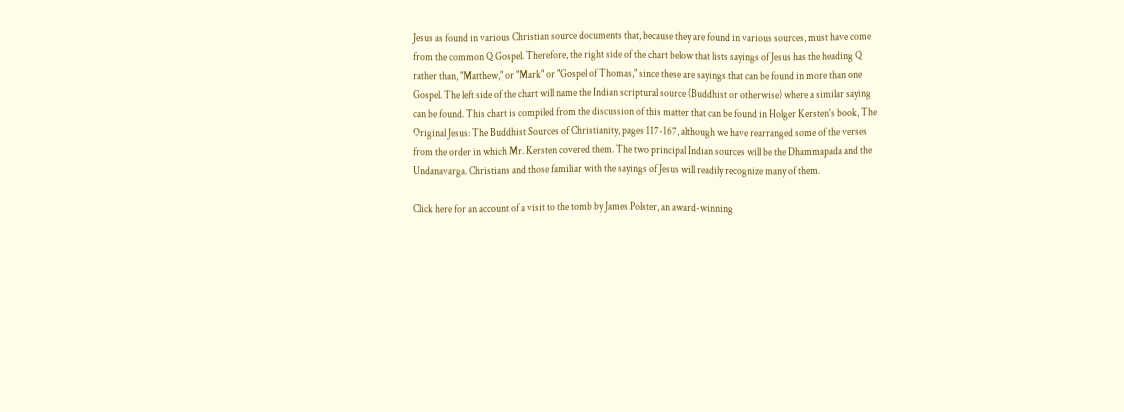Jesus as found in various Christian source documents that, because they are found in various sources, must have come from the common Q Gospel. Therefore, the right side of the chart below that lists sayings of Jesus has the heading Q rather than, "Matthew," or "Mark" or "Gospel of Thomas," since these are sayings that can be found in more than one Gospel. The left side of the chart will name the Indian scriptural source (Buddhist or otherwise) where a similar saying can be found. This chart is compiled from the discussion of this matter that can be found in Holger Kersten's book, The Original Jesus: The Buddhist Sources of Christianity, pages 117-167, although we have rearranged some of the verses from the order in which Mr. Kersten covered them. The two principal Indian sources will be the Dhammapada and the Undanavarga. Christians and those familiar with the sayings of Jesus will readily recognize many of them.

Click here for an account of a visit to the tomb by James Polster, an award-winning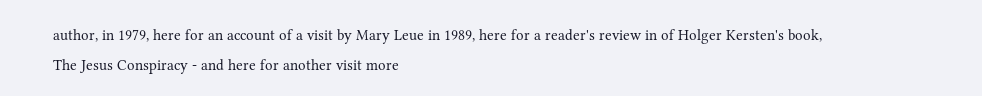author, in 1979, here for an account of a visit by Mary Leue in 1989, here for a reader's review in of Holger Kersten's book, The Jesus Conspiracy - and here for another visit more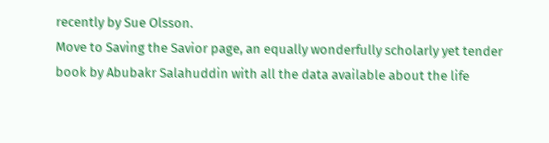recently by Sue Olsson.
Move to Saving the Savior page, an equally wonderfully scholarly yet tender book by Abubakr Salahuddin with all the data available about the life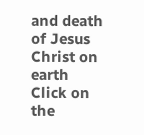and death of Jesus Christ on earth
Click on the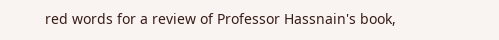red words for a review of Professor Hassnain's book,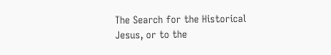The Search for the Historical Jesus, or to the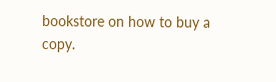bookstore on how to buy a copy.